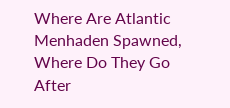Where Are Atlantic Menhaden Spawned, Where Do They Go After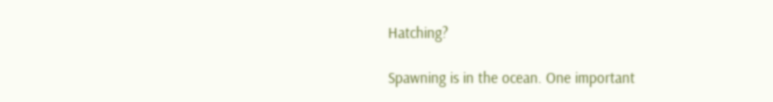Hatching?

Spawning is in the ocean. One important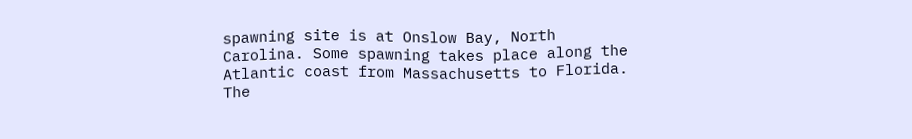spawning site is at Onslow Bay, North Carolina. Some spawning takes place along the Atlantic coast from Massachusetts to Florida. The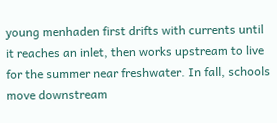young menhaden first drifts with currents until it reaches an inlet, then works upstream to live for the summer near freshwater. In fall, schools move downstream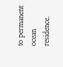to permanent ocean residence.